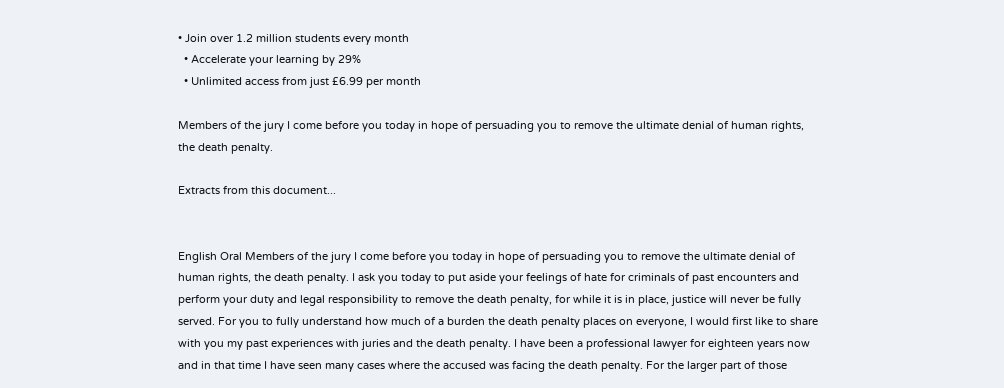• Join over 1.2 million students every month
  • Accelerate your learning by 29%
  • Unlimited access from just £6.99 per month

Members of the jury I come before you today in hope of persuading you to remove the ultimate denial of human rights, the death penalty.

Extracts from this document...


English Oral Members of the jury I come before you today in hope of persuading you to remove the ultimate denial of human rights, the death penalty. I ask you today to put aside your feelings of hate for criminals of past encounters and perform your duty and legal responsibility to remove the death penalty, for while it is in place, justice will never be fully served. For you to fully understand how much of a burden the death penalty places on everyone, I would first like to share with you my past experiences with juries and the death penalty. I have been a professional lawyer for eighteen years now and in that time I have seen many cases where the accused was facing the death penalty. For the larger part of those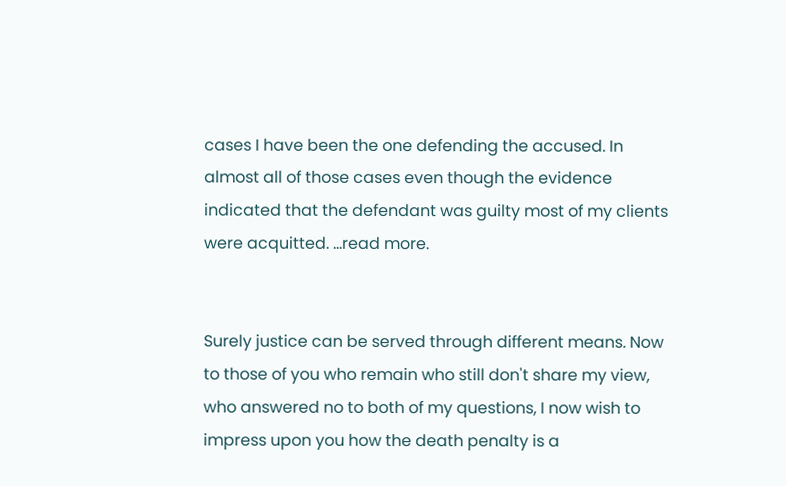cases I have been the one defending the accused. In almost all of those cases even though the evidence indicated that the defendant was guilty most of my clients were acquitted. ...read more.


Surely justice can be served through different means. Now to those of you who remain who still don't share my view, who answered no to both of my questions, I now wish to impress upon you how the death penalty is a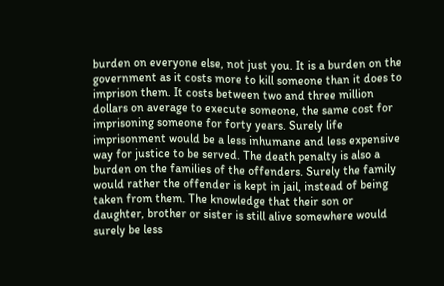burden on everyone else, not just you. It is a burden on the government as it costs more to kill someone than it does to imprison them. It costs between two and three million dollars on average to execute someone, the same cost for imprisoning someone for forty years. Surely life imprisonment would be a less inhumane and less expensive way for justice to be served. The death penalty is also a burden on the families of the offenders. Surely the family would rather the offender is kept in jail, instead of being taken from them. The knowledge that their son or daughter, brother or sister is still alive somewhere would surely be less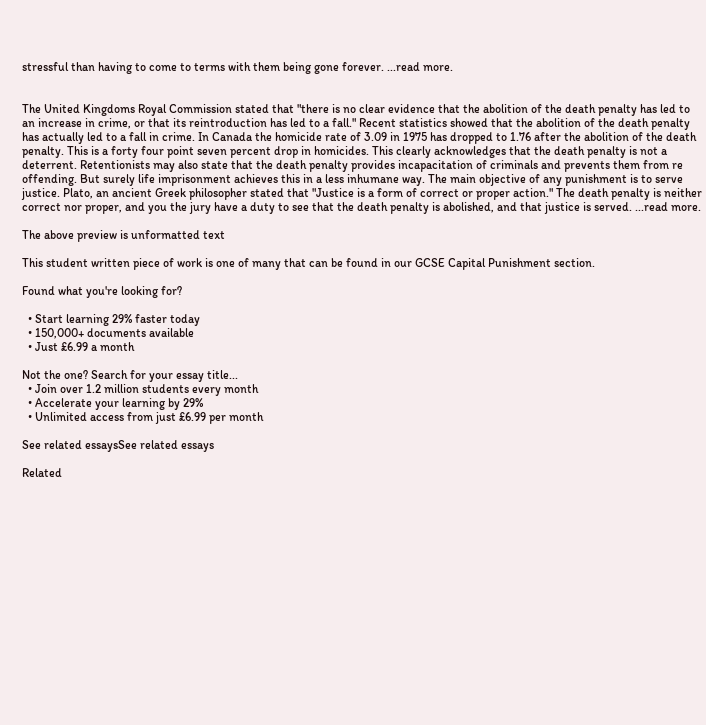stressful than having to come to terms with them being gone forever. ...read more.


The United Kingdoms Royal Commission stated that "there is no clear evidence that the abolition of the death penalty has led to an increase in crime, or that its reintroduction has led to a fall." Recent statistics showed that the abolition of the death penalty has actually led to a fall in crime. In Canada the homicide rate of 3.09 in 1975 has dropped to 1.76 after the abolition of the death penalty. This is a forty four point seven percent drop in homicides. This clearly acknowledges that the death penalty is not a deterrent. Retentionists may also state that the death penalty provides incapacitation of criminals and prevents them from re offending. But surely life imprisonment achieves this in a less inhumane way. The main objective of any punishment is to serve justice. Plato, an ancient Greek philosopher stated that "Justice is a form of correct or proper action." The death penalty is neither correct nor proper, and you the jury have a duty to see that the death penalty is abolished, and that justice is served. ...read more.

The above preview is unformatted text

This student written piece of work is one of many that can be found in our GCSE Capital Punishment section.

Found what you're looking for?

  • Start learning 29% faster today
  • 150,000+ documents available
  • Just £6.99 a month

Not the one? Search for your essay title...
  • Join over 1.2 million students every month
  • Accelerate your learning by 29%
  • Unlimited access from just £6.99 per month

See related essaysSee related essays

Related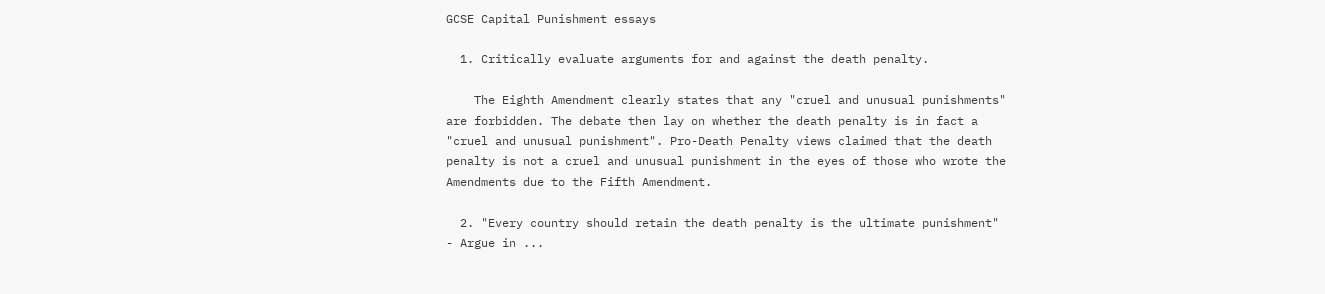GCSE Capital Punishment essays

  1. Critically evaluate arguments for and against the death penalty.

    The Eighth Amendment clearly states that any "cruel and unusual punishments" are forbidden. The debate then lay on whether the death penalty is in fact a "cruel and unusual punishment". Pro-Death Penalty views claimed that the death penalty is not a cruel and unusual punishment in the eyes of those who wrote the Amendments due to the Fifth Amendment.

  2. "Every country should retain the death penalty is the ultimate punishment" - Argue in ...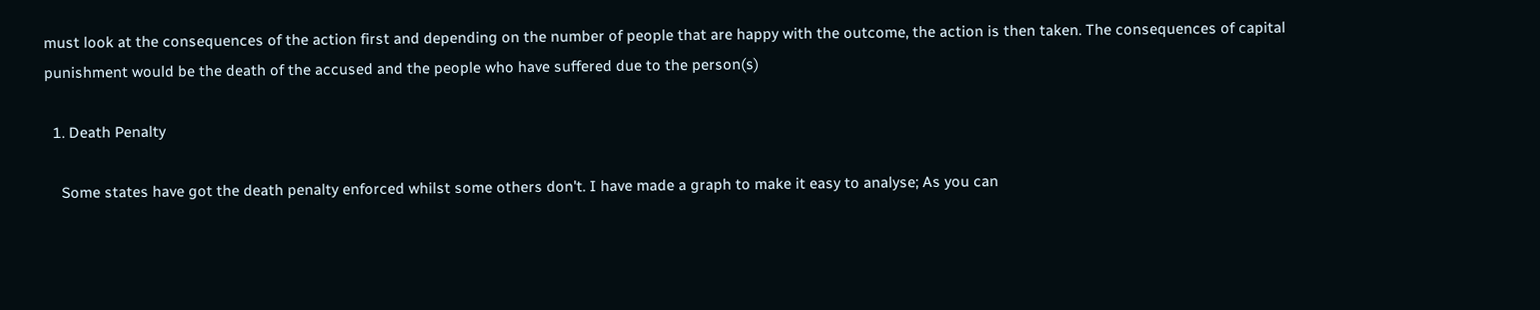must look at the consequences of the action first and depending on the number of people that are happy with the outcome, the action is then taken. The consequences of capital punishment would be the death of the accused and the people who have suffered due to the person(s)

  1. Death Penalty

    Some states have got the death penalty enforced whilst some others don't. I have made a graph to make it easy to analyse; As you can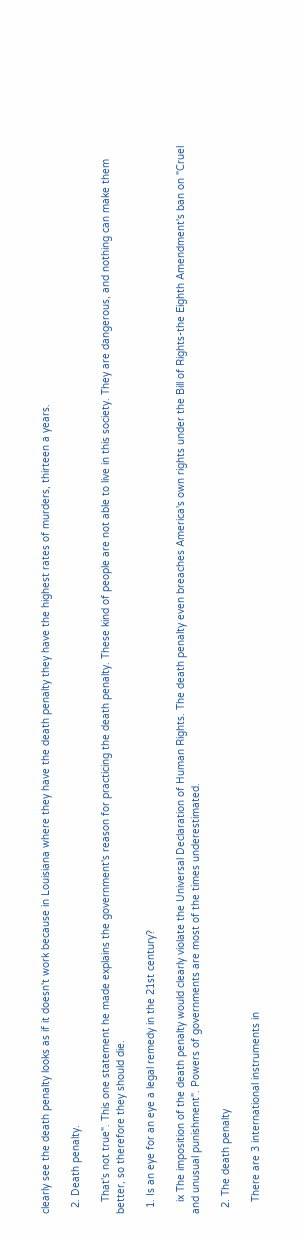clearly see the death penalty looks as if it doesn't work because in Louisiana where they have the death penalty they have the highest rates of murders, thirteen a years.

  2. Death penalty.

    That's not true". This one statement he made explains the government's reason for practicing the death penalty. These kind of people are not able to live in this society. They are dangerous, and nothing can make them better, so therefore they should die.

  1. Is an eye for an eye a legal remedy in the 21st century?

    ix The imposition of the death penalty would clearly violate the Universal Declaration of Human Rights. The death penalty even breaches America's own rights under the Bill of Rights-the Eighth Amendment's ban on "Cruel and unusual punishment". Powers of governments are most of the times underestimated.

  2. The death penalty

    There are 3 international instruments in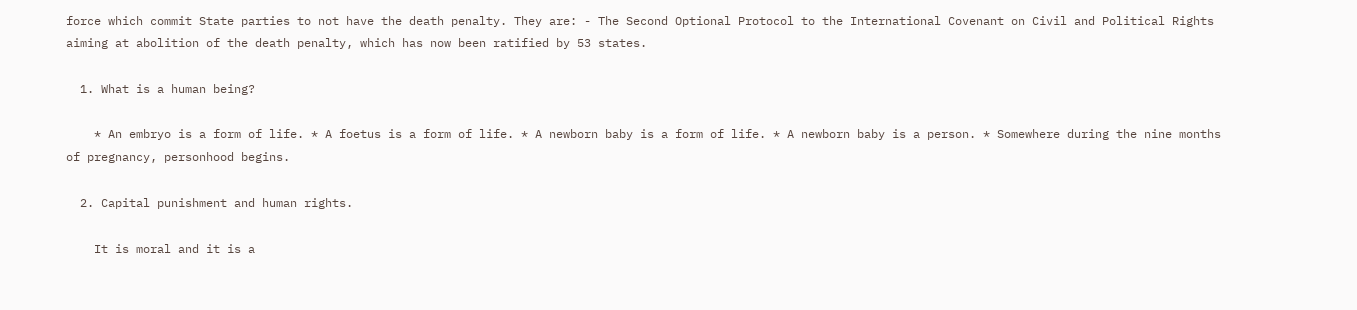force which commit State parties to not have the death penalty. They are: - The Second Optional Protocol to the International Covenant on Civil and Political Rights aiming at abolition of the death penalty, which has now been ratified by 53 states.

  1. What is a human being?

    * An embryo is a form of life. * A foetus is a form of life. * A newborn baby is a form of life. * A newborn baby is a person. * Somewhere during the nine months of pregnancy, personhood begins.

  2. Capital punishment and human rights.

    It is moral and it is a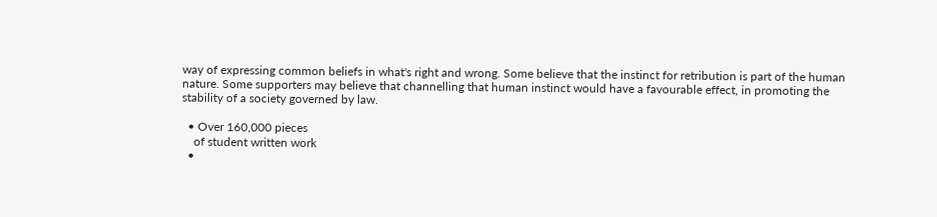way of expressing common beliefs in what's right and wrong. Some believe that the instinct for retribution is part of the human nature. Some supporters may believe that channelling that human instinct would have a favourable effect, in promoting the stability of a society governed by law.

  • Over 160,000 pieces
    of student written work
  •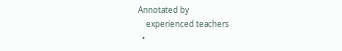Annotated by
    experienced teachers
  •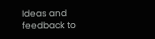Ideas and feedback to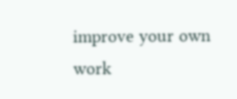improve your own work